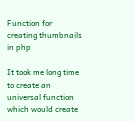Function for creating thumbnails in php

It took me long time to create an universal function which would create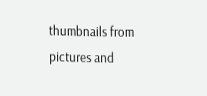thumbnails from pictures and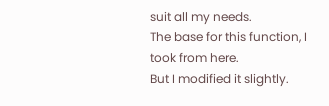suit all my needs.
The base for this function, I took from here.
But I modified it slightly.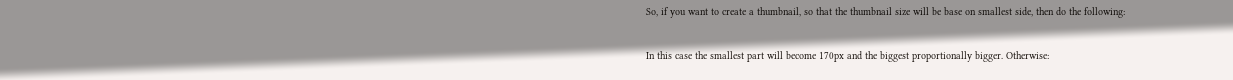So, if you want to create a thumbnail, so that the thumbnail size will be base on smallest side, then do the following:

In this case the smallest part will become 170px and the biggest proportionally bigger. Otherwise: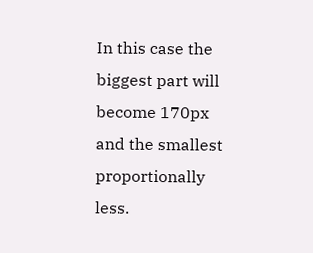In this case the biggest part will become 170px and the smallest proportionally less.